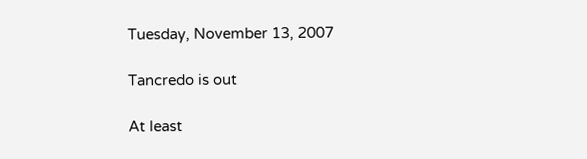Tuesday, November 13, 2007

Tancredo is out

At least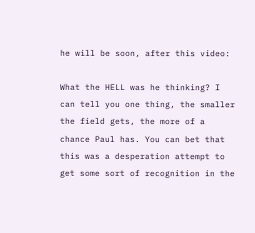he will be soon, after this video:

What the HELL was he thinking? I can tell you one thing, the smaller the field gets, the more of a chance Paul has. You can bet that this was a desperation attempt to get some sort of recognition in the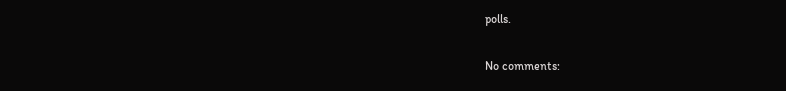polls.

No comments: